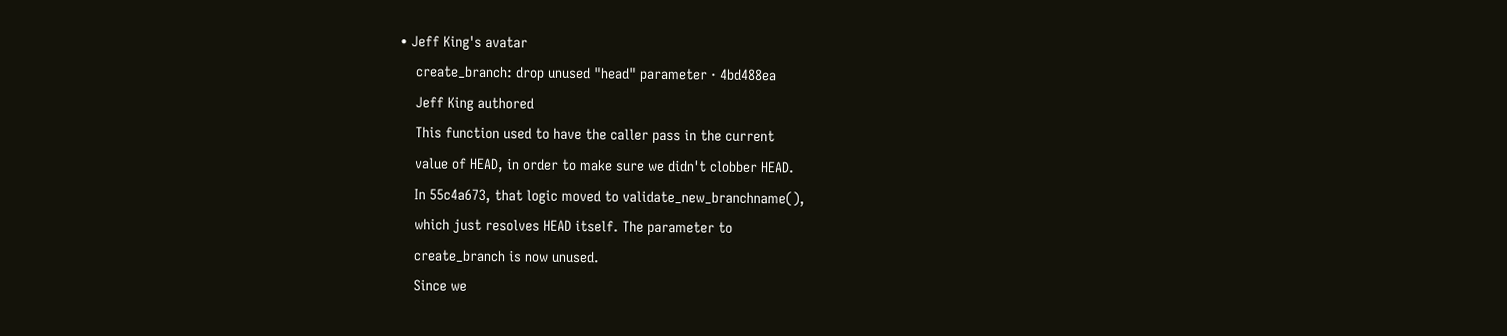• Jeff King's avatar
    create_branch: drop unused "head" parameter · 4bd488ea
    Jeff King authored
    This function used to have the caller pass in the current
    value of HEAD, in order to make sure we didn't clobber HEAD.
    In 55c4a673, that logic moved to validate_new_branchname(),
    which just resolves HEAD itself. The parameter to
    create_branch is now unused.
    Since we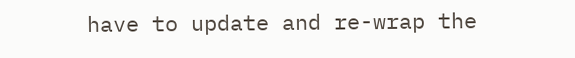have to update and re-wrap the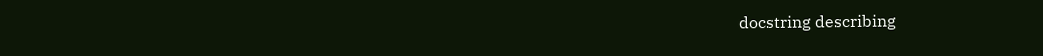docstring describing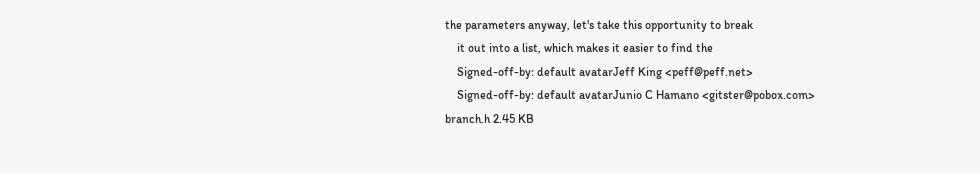the parameters anyway, let's take this opportunity to break
    it out into a list, which makes it easier to find the
    Signed-off-by: default avatarJeff King <peff@peff.net>
    Signed-off-by: default avatarJunio C Hamano <gitster@pobox.com>
branch.h 2.45 KB